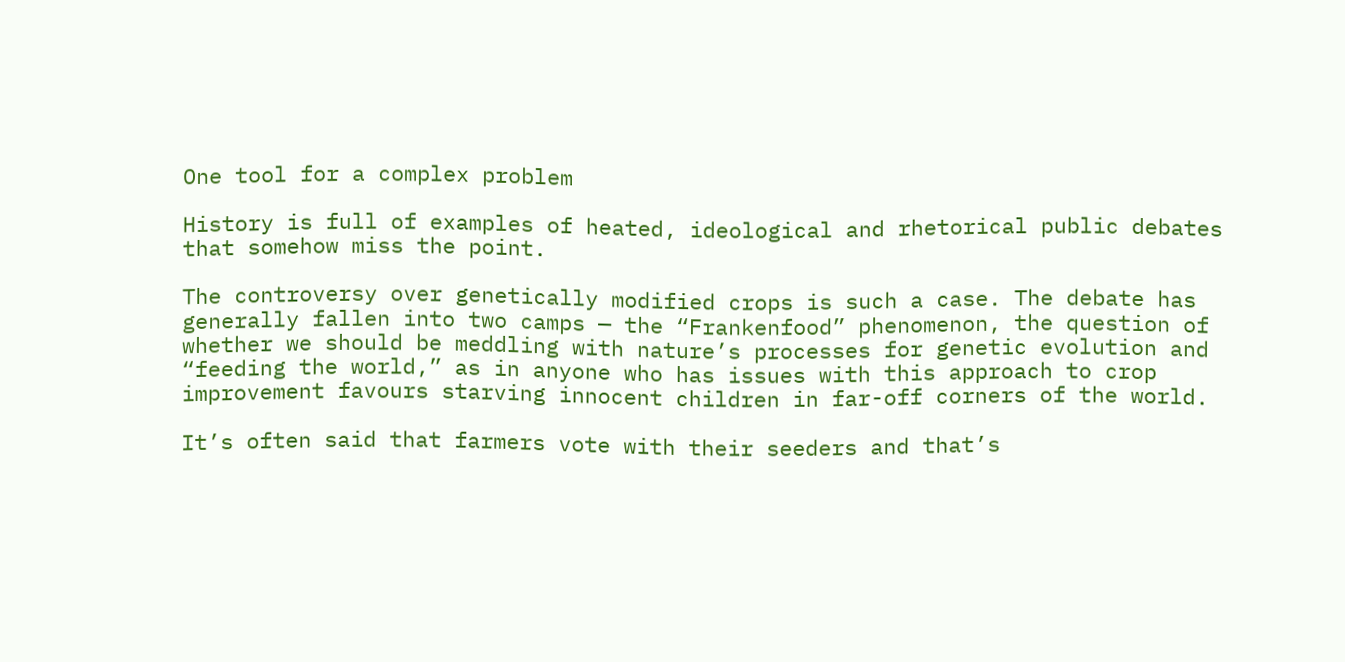One tool for a complex problem

History is full of examples of heated, ideological and rhetorical public debates that somehow miss the point.

The controversy over genetically modified crops is such a case. The debate has generally fallen into two camps — the “Frankenfood” phenomenon, the question of whether we should be meddling with nature’s processes for genetic evolution and “feeding the world,” as in anyone who has issues with this approach to crop improvement favours starving innocent children in far-off corners of the world.

It’s often said that farmers vote with their seeders and that’s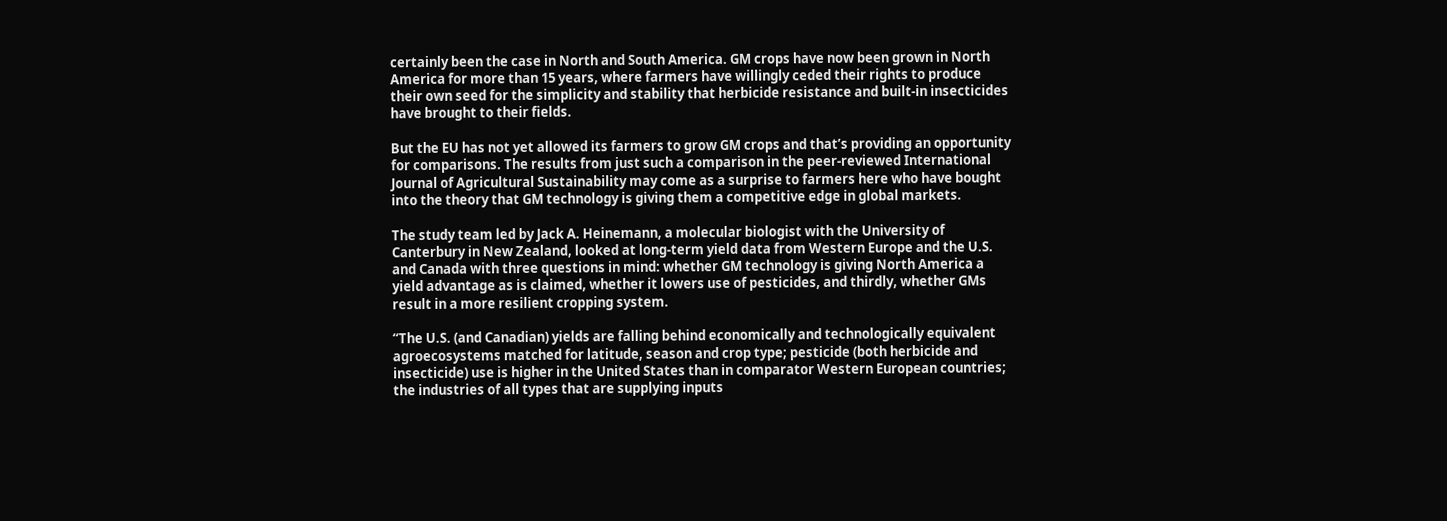certainly been the case in North and South America. GM crops have now been grown in North America for more than 15 years, where farmers have willingly ceded their rights to produce their own seed for the simplicity and stability that herbicide resistance and built-in insecticides have brought to their fields.

But the EU has not yet allowed its farmers to grow GM crops and that’s providing an opportunity for comparisons. The results from just such a comparison in the peer-reviewed International Journal of Agricultural Sustainability may come as a surprise to farmers here who have bought into the theory that GM technology is giving them a competitive edge in global markets.

The study team led by Jack A. Heinemann, a molecular biologist with the University of Canterbury in New Zealand, looked at long-term yield data from Western Europe and the U.S. and Canada with three questions in mind: whether GM technology is giving North America a yield advantage as is claimed, whether it lowers use of pesticides, and thirdly, whether GMs result in a more resilient cropping system.

“The U.S. (and Canadian) yields are falling behind economically and technologically equivalent agroecosystems matched for latitude, season and crop type; pesticide (both herbicide and insecticide) use is higher in the United States than in comparator Western European countries; the industries of all types that are supplying inputs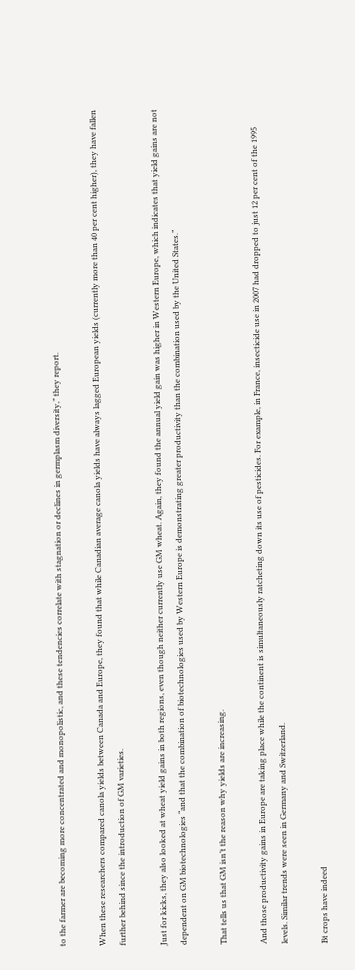to the farmer are becoming more concentrated and monopolistic, and these tendencies correlate with stagnation or declines in germplasm diversity,” they report.

When these researchers compared canola yields between Canada and Europe, they found that while Canadian average canola yields have always lagged European yields (currently more than 40 per cent higher), they have fallen further behind since the introduction of GM varieties.

Just for kicks, they also looked at wheat yield gains in both regions, even though neither currently use GM wheat. Again, they found the annual yield gain was higher in Western Europe, which indicates that yield gains are not dependent on GM biotechnologies “and that the combination of biotechnologies used by Western Europe is demonstrating greater productivity than the combination used by the United States.”

That tells us that GM isn’t the reason why yields are increasing.

And those productivity gains in Europe are taking place while the continent is simultaneously ratcheting down its use of pesticides. For example, in France, insecticide use in 2007 had dropped to just 12 per cent of the 1995 levels. Similar trends were seen in Germany and Switzerland.

Bt crops have indeed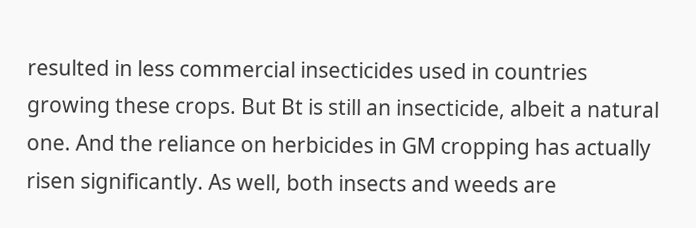resulted in less commercial insecticides used in countries growing these crops. But Bt is still an insecticide, albeit a natural one. And the reliance on herbicides in GM cropping has actually risen significantly. As well, both insects and weeds are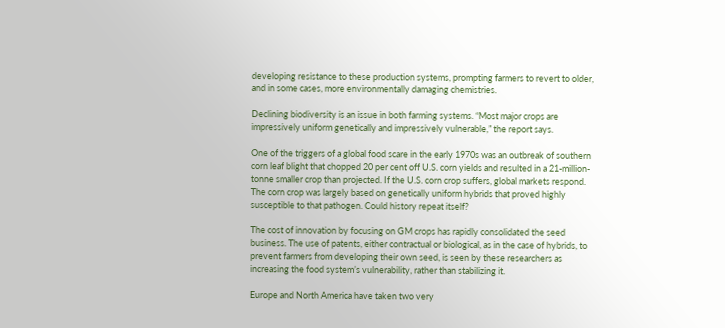developing resistance to these production systems, prompting farmers to revert to older, and in some cases, more environmentally damaging chemistries.

Declining biodiversity is an issue in both farming systems. “Most major crops are impressively uniform genetically and impressively vulnerable,” the report says.

One of the triggers of a global food scare in the early 1970s was an outbreak of southern corn leaf blight that chopped 20 per cent off U.S. corn yields and resulted in a 21-million-tonne smaller crop than projected. If the U.S. corn crop suffers, global markets respond. The corn crop was largely based on genetically uniform hybrids that proved highly susceptible to that pathogen. Could history repeat itself?

The cost of innovation by focusing on GM crops has rapidly consolidated the seed business. The use of patents, either contractual or biological, as in the case of hybrids, to prevent farmers from developing their own seed, is seen by these researchers as increasing the food system’s vulnerability, rather than stabilizing it.

Europe and North America have taken two very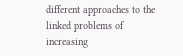different approaches to the linked problems of increasing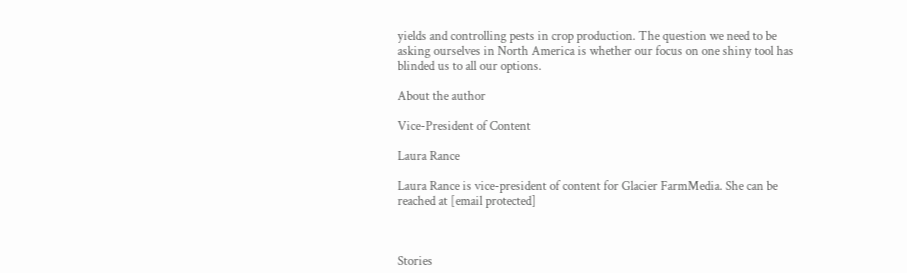yields and controlling pests in crop production. The question we need to be asking ourselves in North America is whether our focus on one shiny tool has blinded us to all our options.

About the author

Vice-President of Content

Laura Rance

Laura Rance is vice-president of content for Glacier FarmMedia. She can be reached at [email protected]



Stories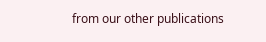from our other publications